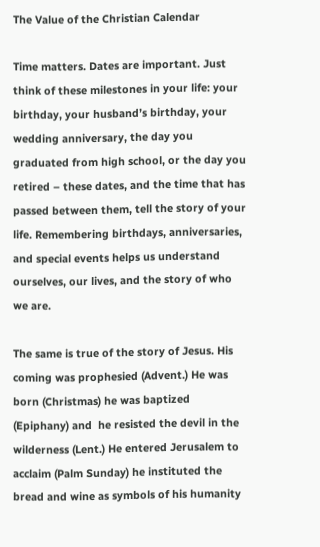The Value of the Christian Calendar

Time matters. Dates are important. Just think of these milestones in your life: your birthday, your husband’s birthday, your wedding anniversary, the day you graduated from high school, or the day you retired – these dates, and the time that has passed between them, tell the story of your life. Remembering birthdays, anniversaries, and special events helps us understand ourselves, our lives, and the story of who we are.

The same is true of the story of Jesus. His coming was prophesied (Advent.) He was born (Christmas) he was baptized (Epiphany) and  he resisted the devil in the wilderness (Lent.) He entered Jerusalem to acclaim (Palm Sunday) he instituted the bread and wine as symbols of his humanity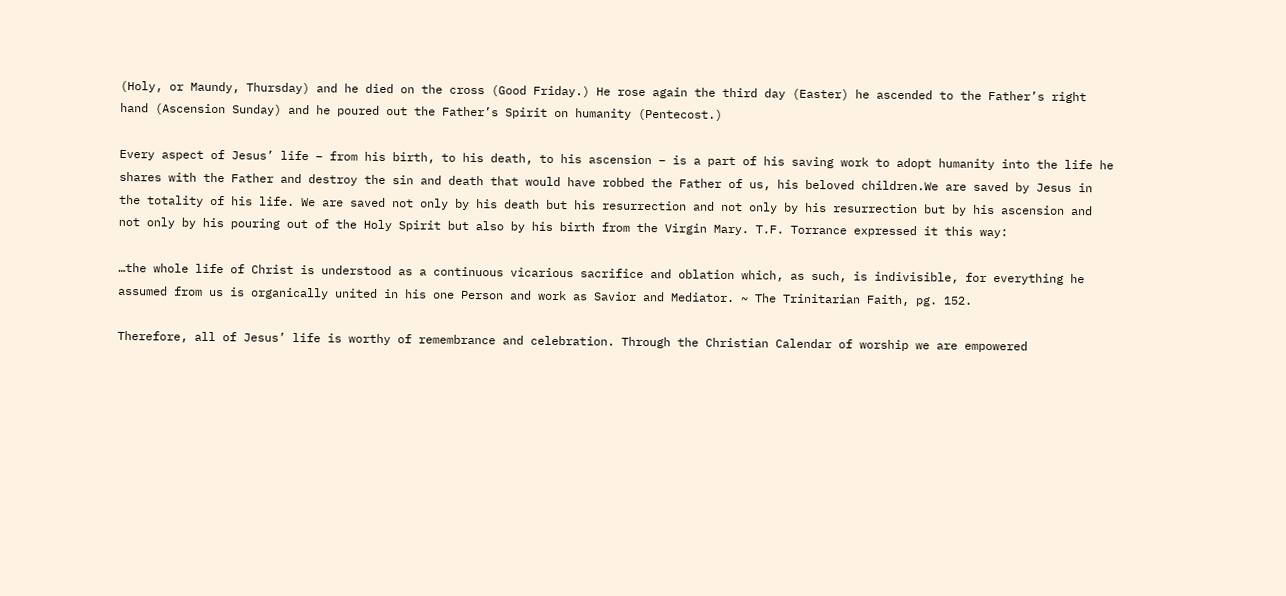(Holy, or Maundy, Thursday) and he died on the cross (Good Friday.) He rose again the third day (Easter) he ascended to the Father’s right hand (Ascension Sunday) and he poured out the Father’s Spirit on humanity (Pentecost.)

Every aspect of Jesus’ life – from his birth, to his death, to his ascension – is a part of his saving work to adopt humanity into the life he shares with the Father and destroy the sin and death that would have robbed the Father of us, his beloved children.We are saved by Jesus in the totality of his life. We are saved not only by his death but his resurrection and not only by his resurrection but by his ascension and not only by his pouring out of the Holy Spirit but also by his birth from the Virgin Mary. T.F. Torrance expressed it this way:

…the whole life of Christ is understood as a continuous vicarious sacrifice and oblation which, as such, is indivisible, for everything he assumed from us is organically united in his one Person and work as Savior and Mediator. ~ The Trinitarian Faith, pg. 152.

Therefore, all of Jesus’ life is worthy of remembrance and celebration. Through the Christian Calendar of worship we are empowered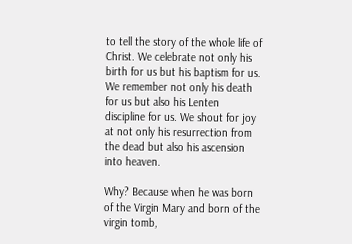to tell the story of the whole life of Christ. We celebrate not only his birth for us but his baptism for us. We remember not only his death for us but also his Lenten discipline for us. We shout for joy at not only his resurrection from the dead but also his ascension into heaven.

Why? Because when he was born of the Virgin Mary and born of the virgin tomb,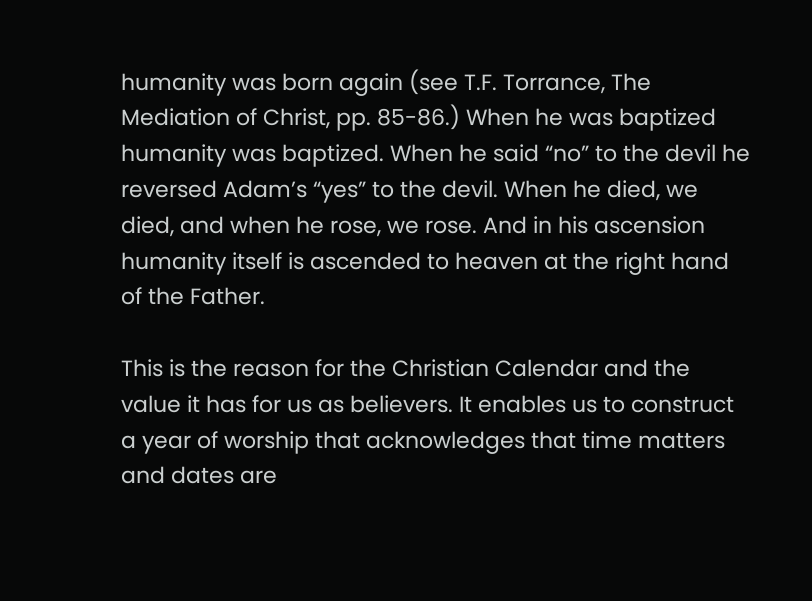humanity was born again (see T.F. Torrance, The Mediation of Christ, pp. 85-86.) When he was baptized humanity was baptized. When he said “no” to the devil he reversed Adam’s “yes” to the devil. When he died, we died, and when he rose, we rose. And in his ascension humanity itself is ascended to heaven at the right hand of the Father.

This is the reason for the Christian Calendar and the value it has for us as believers. It enables us to construct a year of worship that acknowledges that time matters and dates are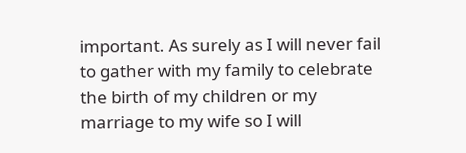important. As surely as I will never fail to gather with my family to celebrate the birth of my children or my marriage to my wife so I will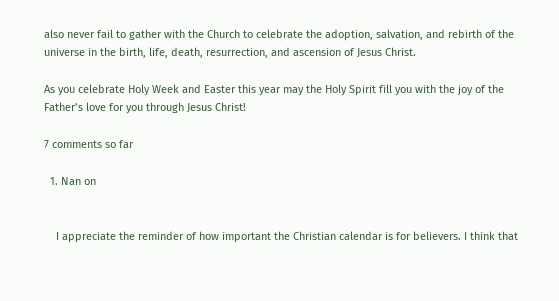also never fail to gather with the Church to celebrate the adoption, salvation, and rebirth of the universe in the birth, life, death, resurrection, and ascension of Jesus Christ.

As you celebrate Holy Week and Easter this year may the Holy Spirit fill you with the joy of the Father’s love for you through Jesus Christ!

7 comments so far

  1. Nan on


    I appreciate the reminder of how important the Christian calendar is for believers. I think that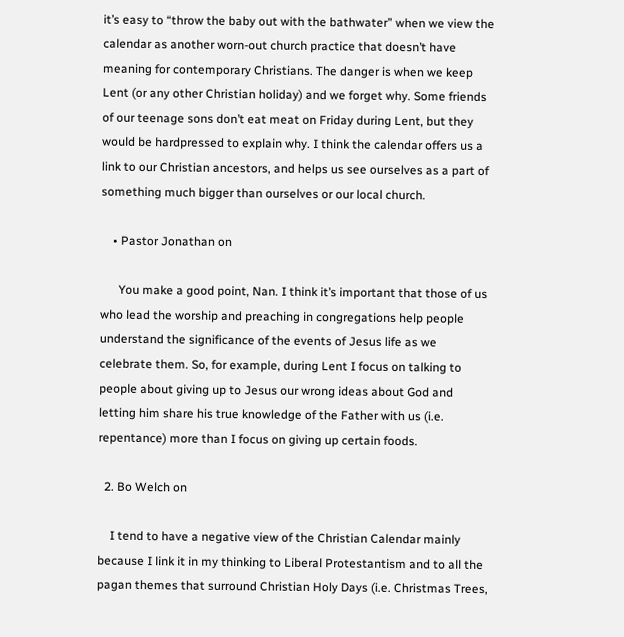it’s easy to “throw the baby out with the bathwater” when we view the calendar as another worn-out church practice that doesn’t have meaning for contemporary Christians. The danger is when we keep Lent (or any other Christian holiday) and we forget why. Some friends of our teenage sons don’t eat meat on Friday during Lent, but they would be hardpressed to explain why. I think the calendar offers us a link to our Christian ancestors, and helps us see ourselves as a part of something much bigger than ourselves or our local church.

    • Pastor Jonathan on

      You make a good point, Nan. I think it’s important that those of us who lead the worship and preaching in congregations help people understand the significance of the events of Jesus life as we celebrate them. So, for example, during Lent I focus on talking to people about giving up to Jesus our wrong ideas about God and letting him share his true knowledge of the Father with us (i.e. repentance) more than I focus on giving up certain foods.

  2. Bo Welch on

    I tend to have a negative view of the Christian Calendar mainly because I link it in my thinking to Liberal Protestantism and to all the pagan themes that surround Christian Holy Days (i.e. Christmas Trees,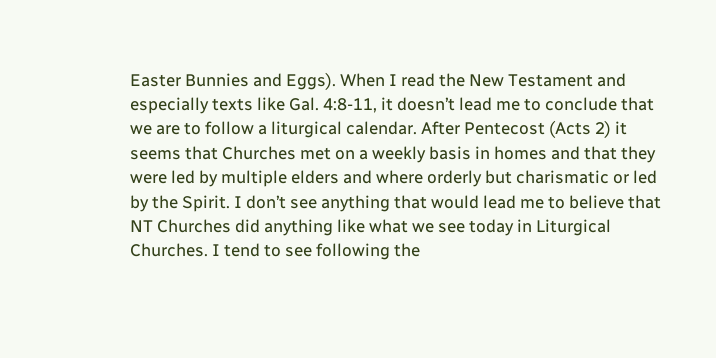Easter Bunnies and Eggs). When I read the New Testament and especially texts like Gal. 4:8-11, it doesn’t lead me to conclude that we are to follow a liturgical calendar. After Pentecost (Acts 2) it seems that Churches met on a weekly basis in homes and that they were led by multiple elders and where orderly but charismatic or led by the Spirit. I don’t see anything that would lead me to believe that NT Churches did anything like what we see today in Liturgical Churches. I tend to see following the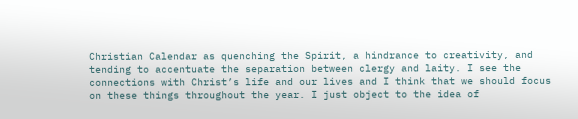Christian Calendar as quenching the Spirit, a hindrance to creativity, and tending to accentuate the separation between clergy and laity. I see the connections with Christ’s life and our lives and I think that we should focus on these things throughout the year. I just object to the idea of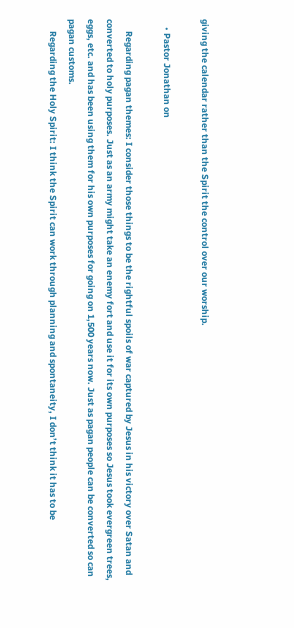giving the calendar rather than the Spirit the control over our worship.

    • Pastor Jonathan on

      Regarding pagan themes: I consider those things to be the rightful spoils of war captured by Jesus in his victory over Satan and converted to holy purposes. Just as an army might take an enemy fort and use it for its own purposes so Jesus took evergreen trees, eggs, etc. and has been using them for his own purposes for going on 1,500 years now. Just as pagan people can be converted so can pagan customs.
      Regarding the Holy Spirit: I think the Spirit can work through planning and spontaneity, I don’t think it has to be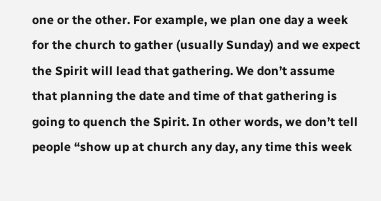one or the other. For example, we plan one day a week for the church to gather (usually Sunday) and we expect the Spirit will lead that gathering. We don’t assume that planning the date and time of that gathering is going to quench the Spirit. In other words, we don’t tell people “show up at church any day, any time this week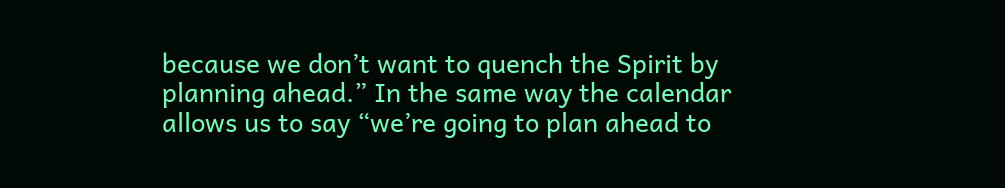because we don’t want to quench the Spirit by planning ahead.” In the same way the calendar allows us to say “we’re going to plan ahead to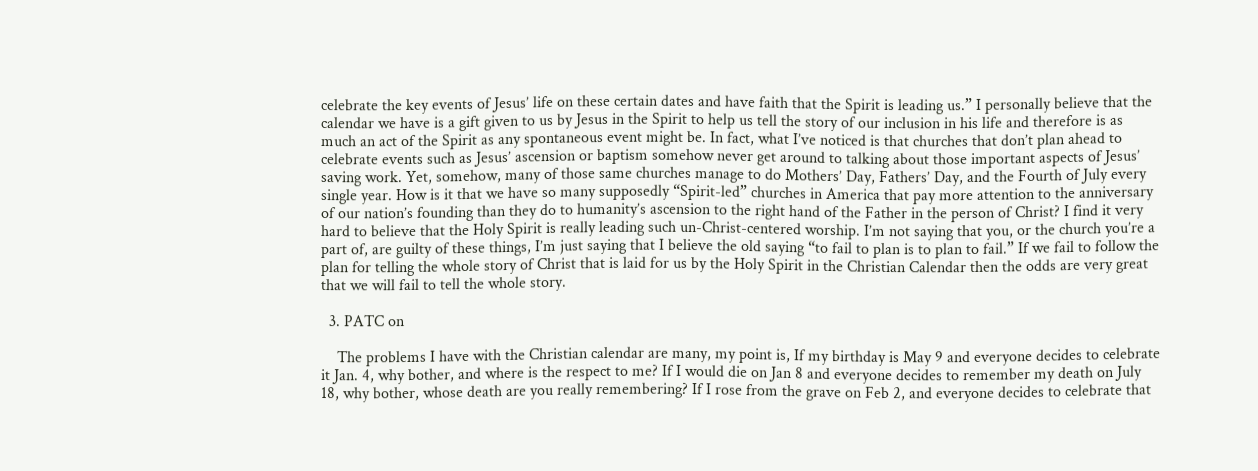celebrate the key events of Jesus’ life on these certain dates and have faith that the Spirit is leading us.” I personally believe that the calendar we have is a gift given to us by Jesus in the Spirit to help us tell the story of our inclusion in his life and therefore is as much an act of the Spirit as any spontaneous event might be. In fact, what I’ve noticed is that churches that don’t plan ahead to celebrate events such as Jesus’ ascension or baptism somehow never get around to talking about those important aspects of Jesus’ saving work. Yet, somehow, many of those same churches manage to do Mothers’ Day, Fathers’ Day, and the Fourth of July every single year. How is it that we have so many supposedly “Spirit-led” churches in America that pay more attention to the anniversary of our nation’s founding than they do to humanity’s ascension to the right hand of the Father in the person of Christ? I find it very hard to believe that the Holy Spirit is really leading such un-Christ-centered worship. I’m not saying that you, or the church you’re a part of, are guilty of these things, I’m just saying that I believe the old saying “to fail to plan is to plan to fail.” If we fail to follow the plan for telling the whole story of Christ that is laid for us by the Holy Spirit in the Christian Calendar then the odds are very great that we will fail to tell the whole story.

  3. PATC on

    The problems I have with the Christian calendar are many, my point is, If my birthday is May 9 and everyone decides to celebrate it Jan. 4, why bother, and where is the respect to me? If I would die on Jan 8 and everyone decides to remember my death on July 18, why bother, whose death are you really remembering? If I rose from the grave on Feb 2, and everyone decides to celebrate that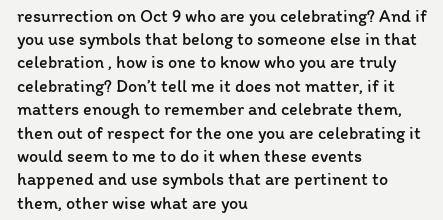resurrection on Oct 9 who are you celebrating? And if you use symbols that belong to someone else in that celebration , how is one to know who you are truly celebrating? Don’t tell me it does not matter, if it matters enough to remember and celebrate them, then out of respect for the one you are celebrating it would seem to me to do it when these events happened and use symbols that are pertinent to them, other wise what are you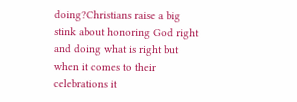doing?Christians raise a big stink about honoring God right and doing what is right but when it comes to their celebrations it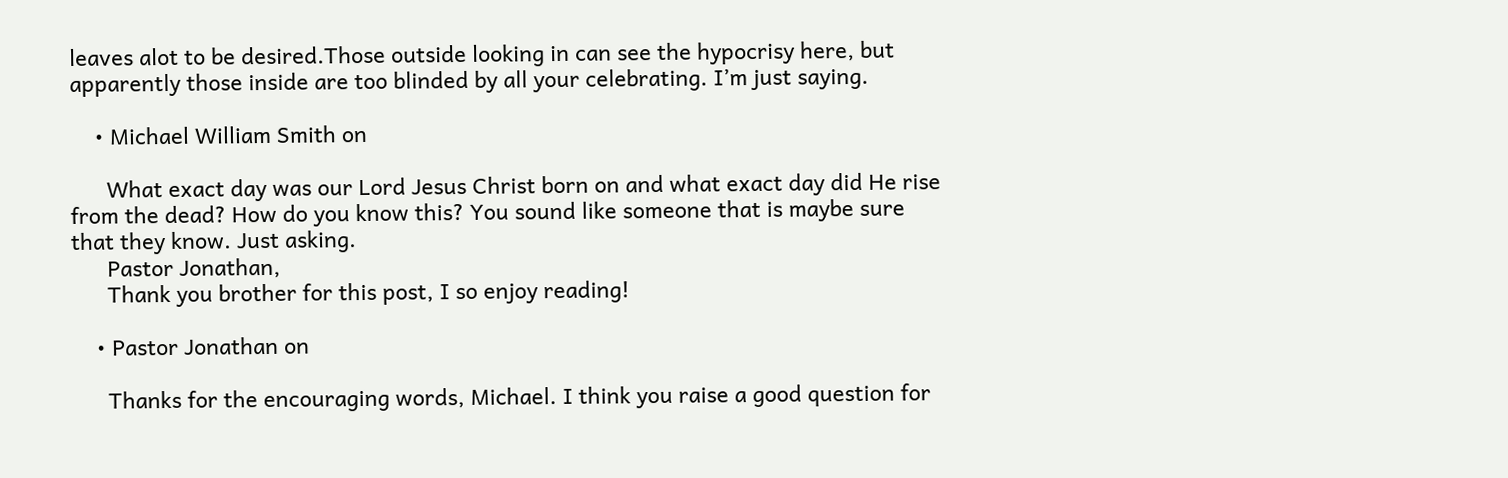leaves alot to be desired.Those outside looking in can see the hypocrisy here, but apparently those inside are too blinded by all your celebrating. I’m just saying.

    • Michael William Smith on

      What exact day was our Lord Jesus Christ born on and what exact day did He rise from the dead? How do you know this? You sound like someone that is maybe sure that they know. Just asking.
      Pastor Jonathan,
      Thank you brother for this post, I so enjoy reading!

    • Pastor Jonathan on

      Thanks for the encouraging words, Michael. I think you raise a good question for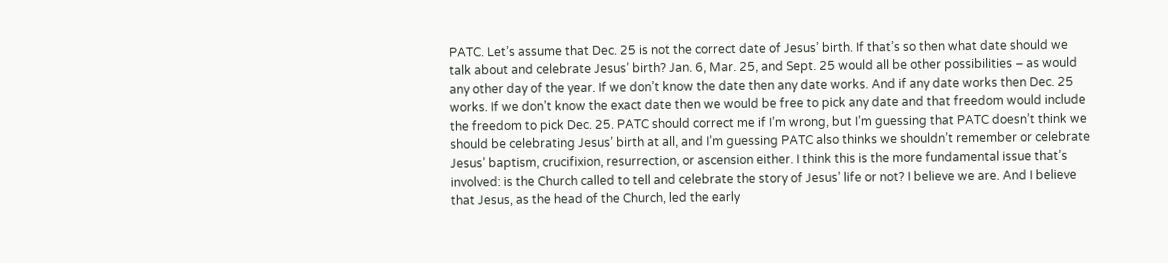PATC. Let’s assume that Dec. 25 is not the correct date of Jesus’ birth. If that’s so then what date should we talk about and celebrate Jesus’ birth? Jan. 6, Mar. 25, and Sept. 25 would all be other possibilities – as would any other day of the year. If we don’t know the date then any date works. And if any date works then Dec. 25 works. If we don’t know the exact date then we would be free to pick any date and that freedom would include the freedom to pick Dec. 25. PATC should correct me if I’m wrong, but I’m guessing that PATC doesn’t think we should be celebrating Jesus’ birth at all, and I’m guessing PATC also thinks we shouldn’t remember or celebrate Jesus’ baptism, crucifixion, resurrection, or ascension either. I think this is the more fundamental issue that’s involved: is the Church called to tell and celebrate the story of Jesus’ life or not? I believe we are. And I believe that Jesus, as the head of the Church, led the early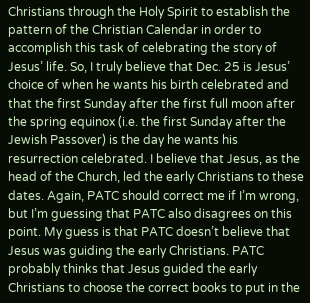Christians through the Holy Spirit to establish the pattern of the Christian Calendar in order to accomplish this task of celebrating the story of Jesus’ life. So, I truly believe that Dec. 25 is Jesus’ choice of when he wants his birth celebrated and that the first Sunday after the first full moon after the spring equinox (i.e. the first Sunday after the Jewish Passover) is the day he wants his resurrection celebrated. I believe that Jesus, as the head of the Church, led the early Christians to these dates. Again, PATC should correct me if I’m wrong, but I’m guessing that PATC also disagrees on this point. My guess is that PATC doesn’t believe that Jesus was guiding the early Christians. PATC probably thinks that Jesus guided the early Christians to choose the correct books to put in the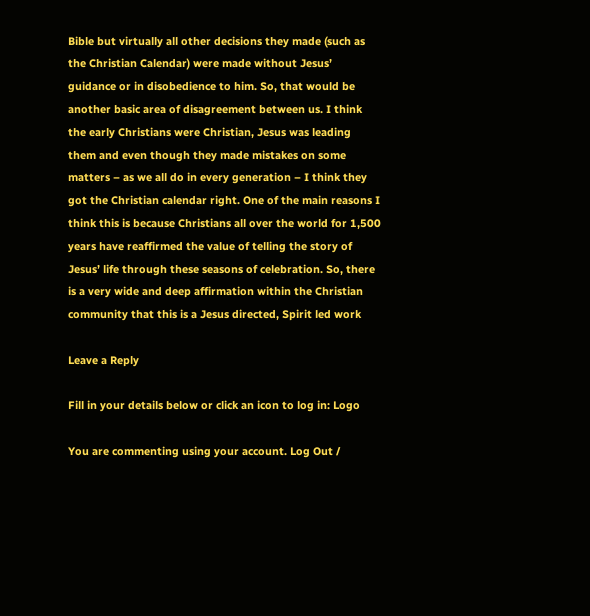Bible but virtually all other decisions they made (such as the Christian Calendar) were made without Jesus’ guidance or in disobedience to him. So, that would be another basic area of disagreement between us. I think the early Christians were Christian, Jesus was leading them and even though they made mistakes on some matters – as we all do in every generation – I think they got the Christian calendar right. One of the main reasons I think this is because Christians all over the world for 1,500 years have reaffirmed the value of telling the story of Jesus’ life through these seasons of celebration. So, there is a very wide and deep affirmation within the Christian community that this is a Jesus directed, Spirit led work

Leave a Reply

Fill in your details below or click an icon to log in: Logo

You are commenting using your account. Log Out /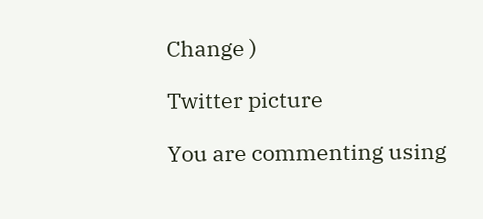Change )

Twitter picture

You are commenting using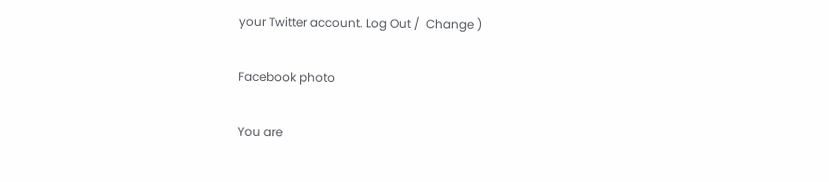your Twitter account. Log Out /  Change )

Facebook photo

You are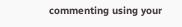commenting using your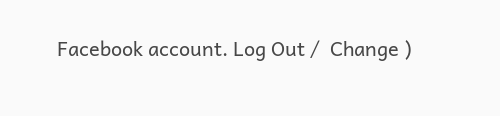Facebook account. Log Out /  Change )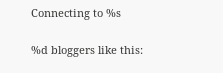Connecting to %s

%d bloggers like this: